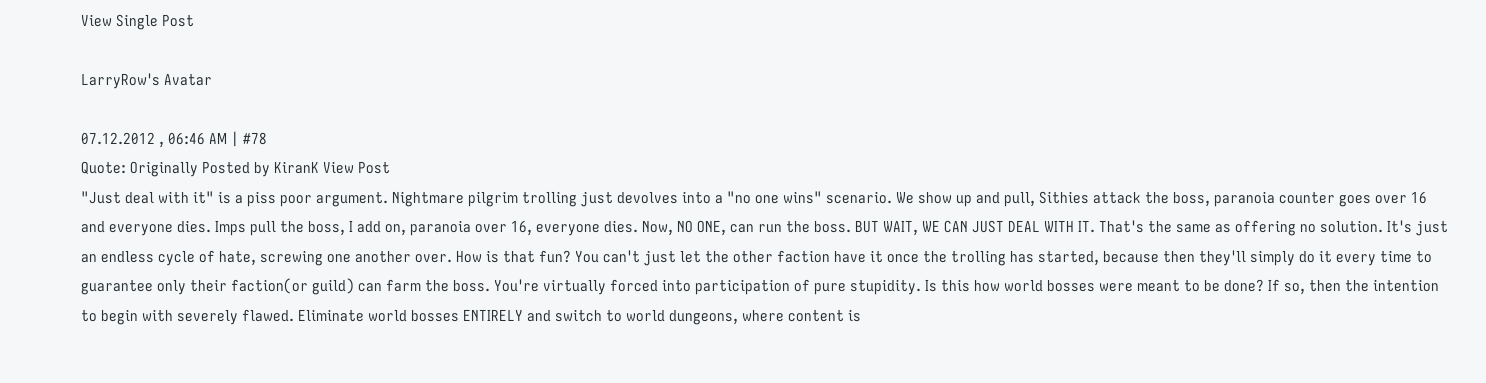View Single Post

LarryRow's Avatar

07.12.2012 , 06:46 AM | #78
Quote: Originally Posted by KiranK View Post
"Just deal with it" is a piss poor argument. Nightmare pilgrim trolling just devolves into a "no one wins" scenario. We show up and pull, Sithies attack the boss, paranoia counter goes over 16 and everyone dies. Imps pull the boss, I add on, paranoia over 16, everyone dies. Now, NO ONE, can run the boss. BUT WAIT, WE CAN JUST DEAL WITH IT. That's the same as offering no solution. It's just an endless cycle of hate, screwing one another over. How is that fun? You can't just let the other faction have it once the trolling has started, because then they'll simply do it every time to guarantee only their faction(or guild) can farm the boss. You're virtually forced into participation of pure stupidity. Is this how world bosses were meant to be done? If so, then the intention to begin with severely flawed. Eliminate world bosses ENTIRELY and switch to world dungeons, where content is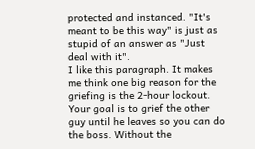protected and instanced. "It's meant to be this way" is just as stupid of an answer as "Just deal with it".
I like this paragraph. It makes me think one big reason for the griefing is the 2-hour lockout. Your goal is to grief the other guy until he leaves so you can do the boss. Without the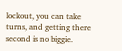lockout, you can take turns, and getting there second is no biggie.